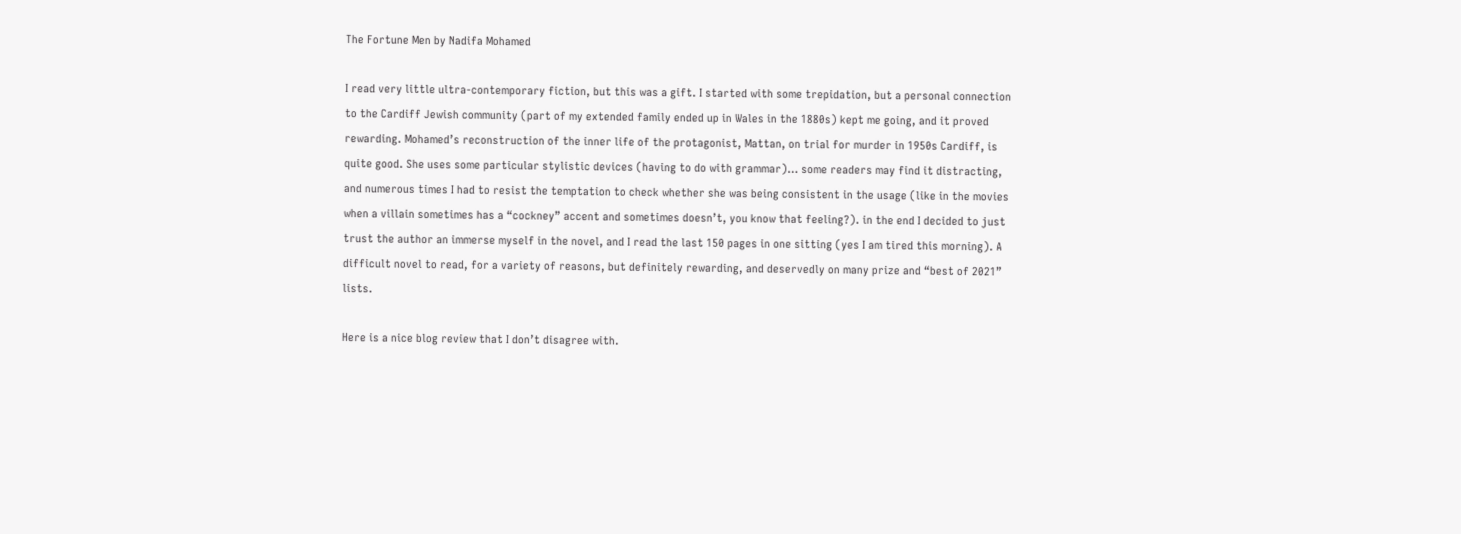The Fortune Men by Nadifa Mohamed

I read very little ultra-contemporary fiction, but this was a gift. I started with some trepidation, but a personal connection to the Cardiff Jewish community (part of my extended family ended up in Wales in the 1880s) kept me going, and it proved rewarding. Mohamed’s reconstruction of the inner life of the protagonist, Mattan, on trial for murder in 1950s Cardiff, is quite good. She uses some particular stylistic devices (having to do with grammar)… some readers may find it distracting, and numerous times I had to resist the temptation to check whether she was being consistent in the usage (like in the movies when a villain sometimes has a “cockney” accent and sometimes doesn’t, you know that feeling?). in the end I decided to just trust the author an immerse myself in the novel, and I read the last 150 pages in one sitting (yes I am tired this morning). A difficult novel to read, for a variety of reasons, but definitely rewarding, and deservedly on many prize and “best of 2021” lists.

Here is a nice blog review that I don’t disagree with.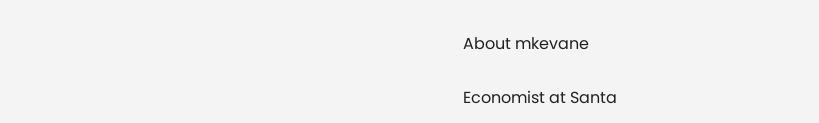About mkevane

Economist at Santa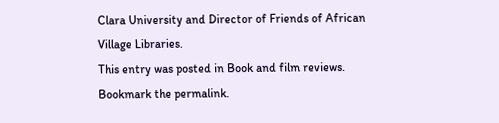Clara University and Director of Friends of African Village Libraries.
This entry was posted in Book and film reviews. Bookmark the permalink.